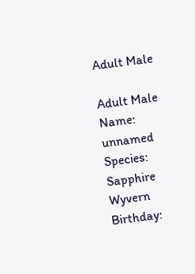Adult Male

Adult Male
Name: unnamed
Species: Sapphire Wyvern
Birthday: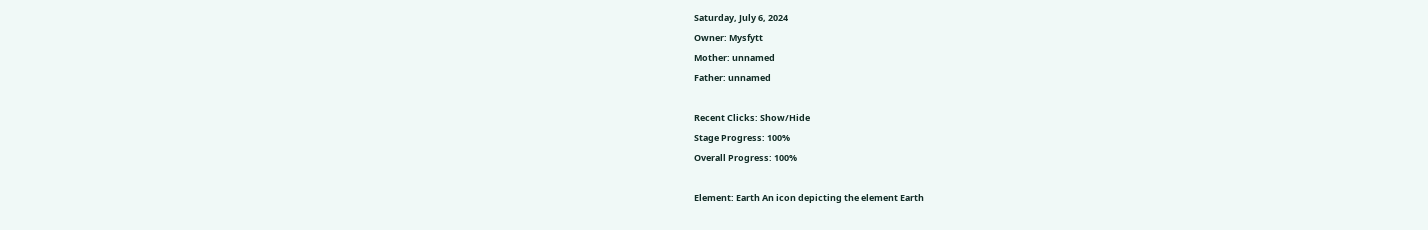Saturday, July 6, 2024
Owner: Mysfytt
Mother: unnamed
Father: unnamed

Recent Clicks: Show/Hide
Stage Progress: 100%
Overall Progress: 100%

Element: Earth An icon depicting the element Earth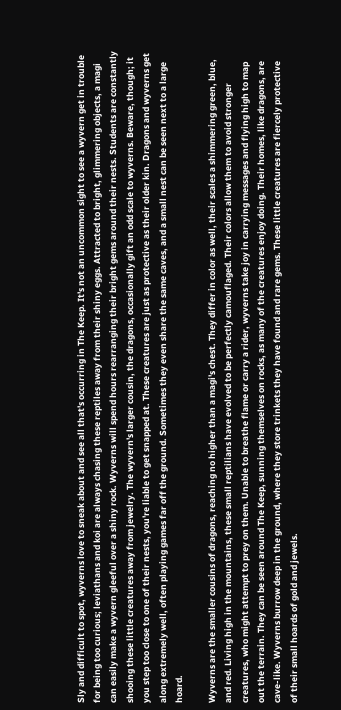Sly and difficult to spot, wyverns love to sneak about and see all that's occurring in The Keep. It's not an uncommon sight to see a wyvern get in trouble for being too curious; leviathans and koi are always chasing these reptiles away from their shiny eggs. Attracted to bright, glimmering objects, a magi can easily make a wyvern gleeful over a shiny rock. Wyverns will spend hours rearranging their bright gems around their nests. Students are constantly shooing these little creatures away from jewelry. The wyvern's larger cousin, the dragons, occasionally gift an odd scale to wyverns. Beware, though; it you step too close to one of their nests, you're liable to get snapped at. These creatures are just as protective as their older kin. Dragons and wyverns get along extremely well, often playing games far off the ground. Sometimes they even share the same caves, and a small nest can be seen next to a large hoard.

Wyverns are the smaller cousins of dragons, reaching no higher than a magi's chest. They differ in color as well, their scales a shimmering green, blue, and red. Living high in the mountains, these small reptilians have evolved to be perfectly camouflaged. Their colors allow them to avoid stronger creatures, who might attempt to prey on them. Unable to breathe flame or carry a rider, wyverns take joy in carrying messages and flying high to map out the terrain. They can be seen around The Keep, sunning themselves on rocks, as many of the creatures enjoy doing. Their homes, like dragons, are cave-like. Wyverns burrow deep in the ground, where they store trinkets they have found and rare gems. These little creatures are fiercely protective of their small hoards of gold and jewels.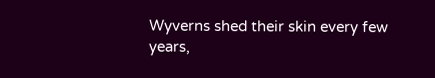Wyverns shed their skin every few years,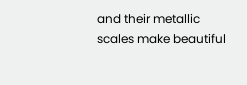and their metallic scales make beautiful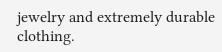jewelry and extremely durable clothing.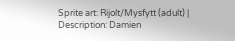Sprite art: Rijolt/Mysfytt (adult) | Description: Damien